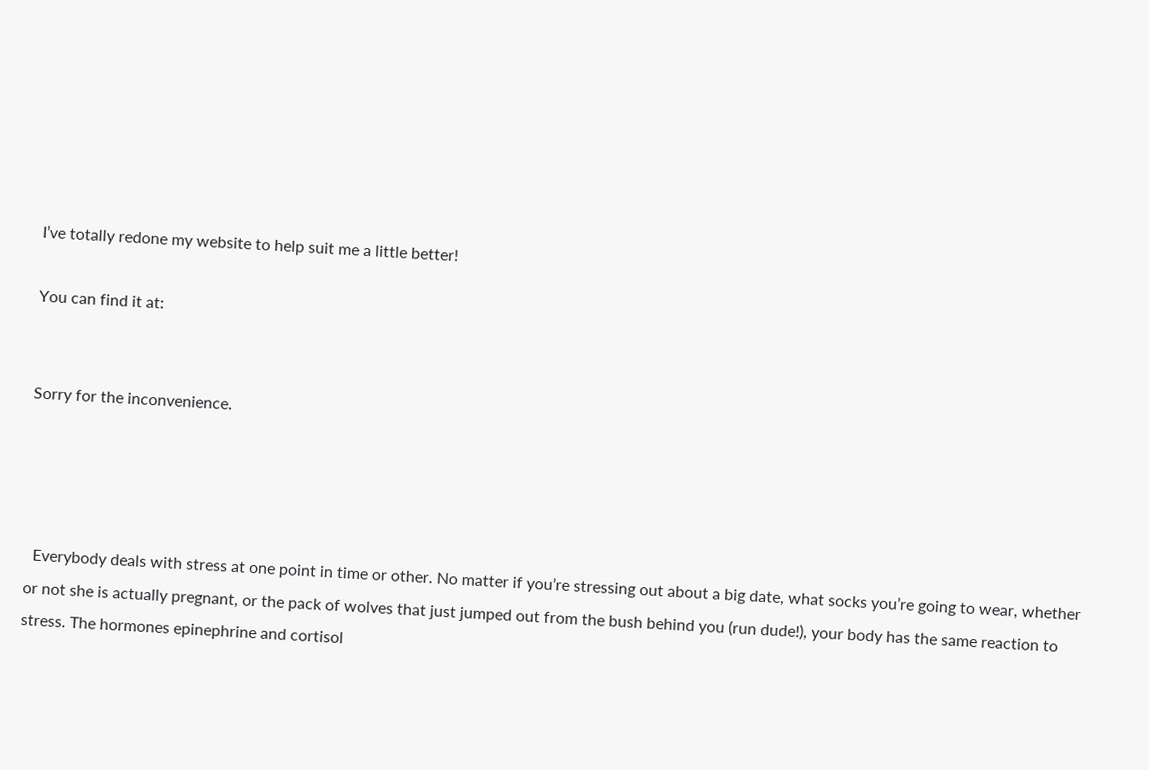I’ve totally redone my website to help suit me a little better!

You can find it at:


Sorry for the inconvenience.




  Everybody deals with stress at one point in time or other. No matter if you’re stressing out about a big date, what socks you’re going to wear, whether or not she is actually pregnant, or the pack of wolves that just jumped out from the bush behind you (run dude!), your body has the same reaction to stress. The hormones epinephrine and cortisol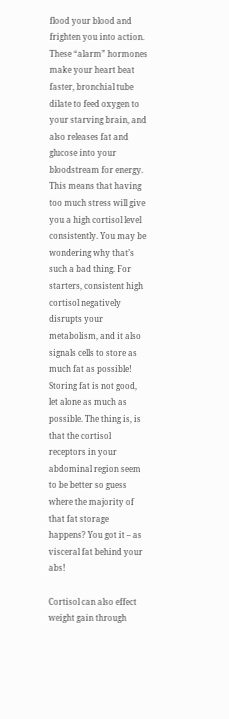flood your blood and frighten you into action. These “alarm” hormones make your heart beat faster, bronchial tube dilate to feed oxygen to your starving brain, and also releases fat and glucose into your bloodstream for energy. This means that having too much stress will give you a high cortisol level consistently. You may be wondering why that’s such a bad thing. For starters, consistent high cortisol negatively disrupts your metabolism, and it also signals cells to store as much fat as possible! Storing fat is not good, let alone as much as possible. The thing is, is that the cortisol receptors in your abdominal region seem to be better so guess where the majority of that fat storage happens? You got it – as visceral fat behind your abs!

Cortisol can also effect weight gain through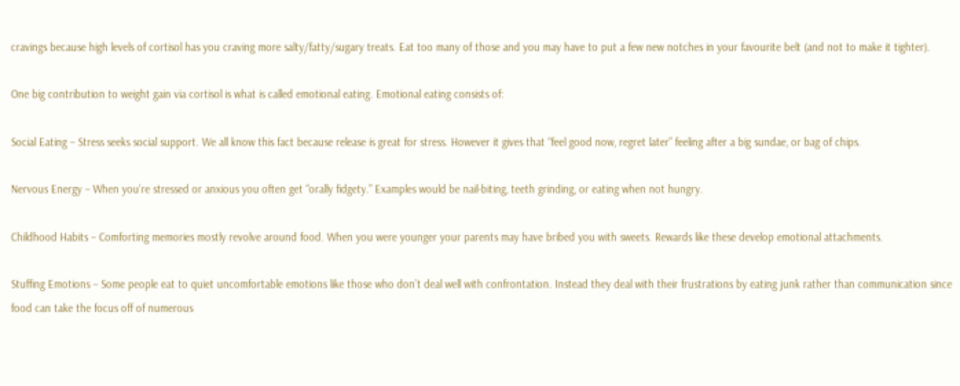cravings because high levels of cortisol has you craving more salty/fatty/sugary treats. Eat too many of those and you may have to put a few new notches in your favourite belt (and not to make it tighter).

One big contribution to weight gain via cortisol is what is called emotional eating. Emotional eating consists of:

Social Eating – Stress seeks social support. We all know this fact because release is great for stress. However it gives that “feel good now, regret later” feeling after a big sundae, or bag of chips.

Nervous Energy – When you’re stressed or anxious you often get “orally fidgety.” Examples would be nail-biting, teeth grinding, or eating when not hungry.

Childhood Habits – Comforting memories mostly revolve around food. When you were younger your parents may have bribed you with sweets. Rewards like these develop emotional attachments.

Stuffing Emotions – Some people eat to quiet uncomfortable emotions like those who don’t deal well with confrontation. Instead they deal with their frustrations by eating junk rather than communication since food can take the focus off of numerous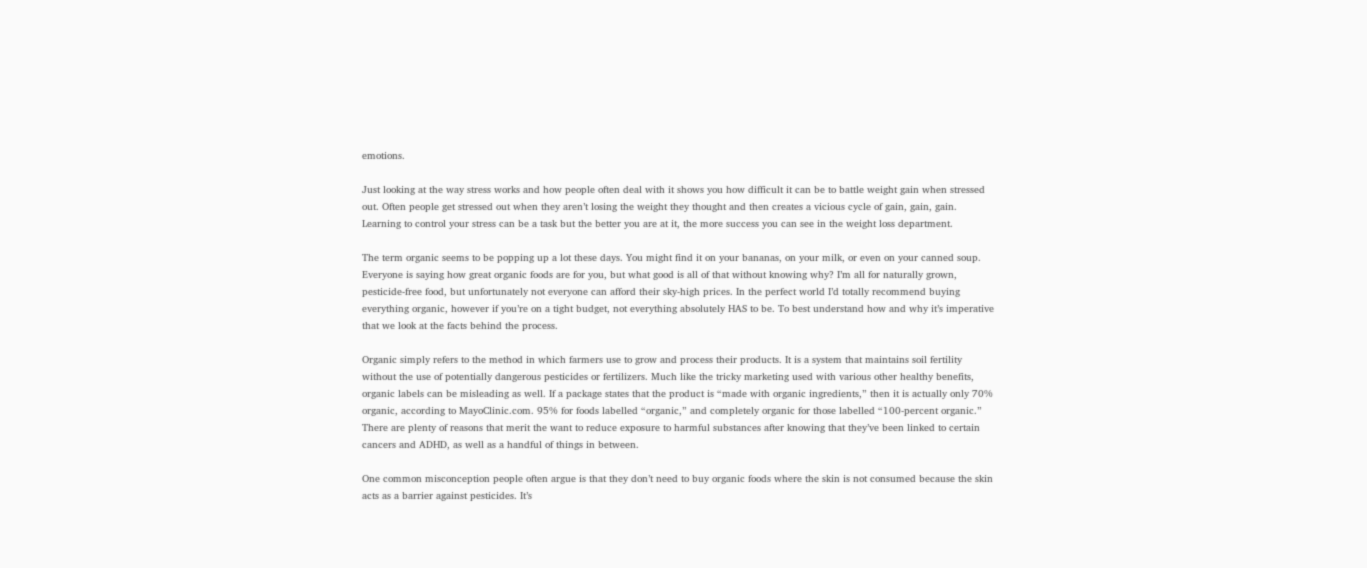emotions.

Just looking at the way stress works and how people often deal with it shows you how difficult it can be to battle weight gain when stressed out. Often people get stressed out when they aren’t losing the weight they thought and then creates a vicious cycle of gain, gain, gain. Learning to control your stress can be a task but the better you are at it, the more success you can see in the weight loss department.

The term organic seems to be popping up a lot these days. You might find it on your bananas, on your milk, or even on your canned soup. Everyone is saying how great organic foods are for you, but what good is all of that without knowing why? I’m all for naturally grown, pesticide-free food, but unfortunately not everyone can afford their sky-high prices. In the perfect world I’d totally recommend buying everything organic, however if you’re on a tight budget, not everything absolutely HAS to be. To best understand how and why it’s imperative that we look at the facts behind the process.

Organic simply refers to the method in which farmers use to grow and process their products. It is a system that maintains soil fertility without the use of potentially dangerous pesticides or fertilizers. Much like the tricky marketing used with various other healthy benefits, organic labels can be misleading as well. If a package states that the product is “made with organic ingredients,” then it is actually only 70% organic, according to MayoClinic.com. 95% for foods labelled “organic,” and completely organic for those labelled “100-percent organic.” There are plenty of reasons that merit the want to reduce exposure to harmful substances after knowing that they’ve been linked to certain cancers and ADHD, as well as a handful of things in between.

One common misconception people often argue is that they don’t need to buy organic foods where the skin is not consumed because the skin acts as a barrier against pesticides. It’s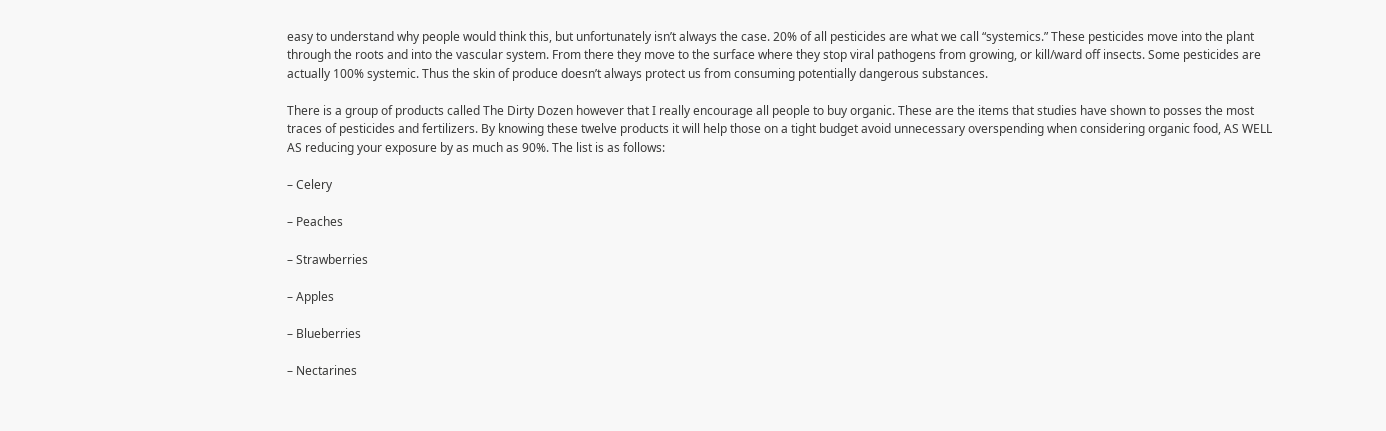easy to understand why people would think this, but unfortunately isn’t always the case. 20% of all pesticides are what we call “systemics.” These pesticides move into the plant through the roots and into the vascular system. From there they move to the surface where they stop viral pathogens from growing, or kill/ward off insects. Some pesticides are actually 100% systemic. Thus the skin of produce doesn’t always protect us from consuming potentially dangerous substances.

There is a group of products called The Dirty Dozen however that I really encourage all people to buy organic. These are the items that studies have shown to posses the most traces of pesticides and fertilizers. By knowing these twelve products it will help those on a tight budget avoid unnecessary overspending when considering organic food, AS WELL AS reducing your exposure by as much as 90%. The list is as follows:

– Celery

– Peaches

– Strawberries

– Apples

– Blueberries

– Nectarines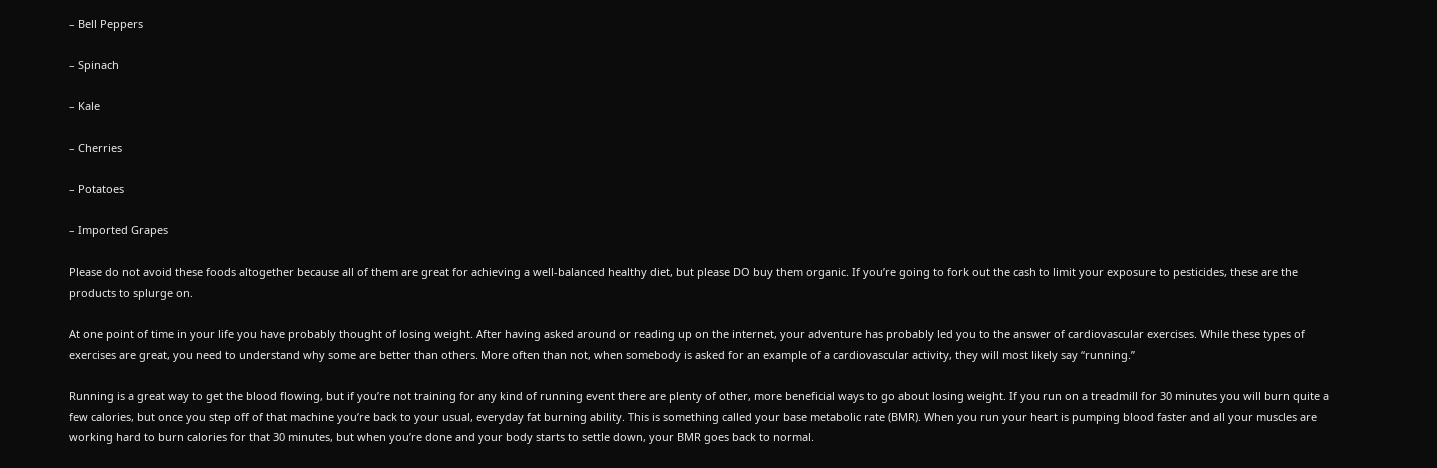– Bell Peppers

– Spinach

– Kale

– Cherries

– Potatoes

– Imported Grapes

Please do not avoid these foods altogether because all of them are great for achieving a well-balanced healthy diet, but please DO buy them organic. If you’re going to fork out the cash to limit your exposure to pesticides, these are the products to splurge on.

At one point of time in your life you have probably thought of losing weight. After having asked around or reading up on the internet, your adventure has probably led you to the answer of cardiovascular exercises. While these types of exercises are great, you need to understand why some are better than others. More often than not, when somebody is asked for an example of a cardiovascular activity, they will most likely say “running.”

Running is a great way to get the blood flowing, but if you’re not training for any kind of running event there are plenty of other, more beneficial ways to go about losing weight. If you run on a treadmill for 30 minutes you will burn quite a few calories, but once you step off of that machine you’re back to your usual, everyday fat burning ability. This is something called your base metabolic rate (BMR). When you run your heart is pumping blood faster and all your muscles are working hard to burn calories for that 30 minutes, but when you’re done and your body starts to settle down, your BMR goes back to normal.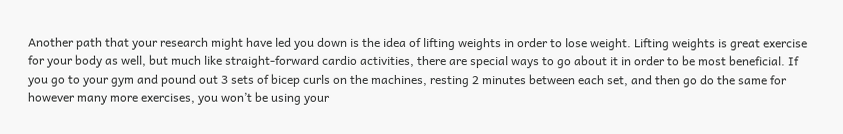Another path that your research might have led you down is the idea of lifting weights in order to lose weight. Lifting weights is great exercise for your body as well, but much like straight-forward cardio activities, there are special ways to go about it in order to be most beneficial. If you go to your gym and pound out 3 sets of bicep curls on the machines, resting 2 minutes between each set, and then go do the same for however many more exercises, you won’t be using your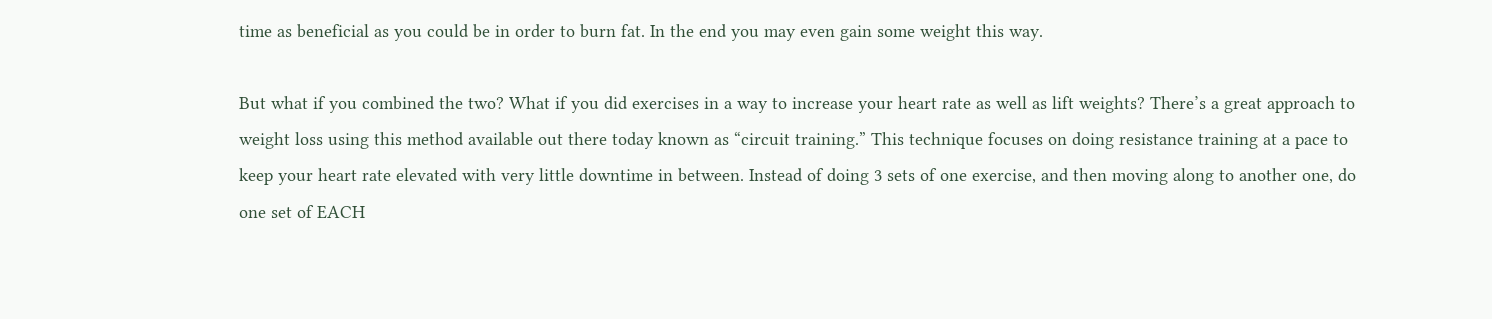time as beneficial as you could be in order to burn fat. In the end you may even gain some weight this way.

But what if you combined the two? What if you did exercises in a way to increase your heart rate as well as lift weights? There’s a great approach to weight loss using this method available out there today known as “circuit training.” This technique focuses on doing resistance training at a pace to keep your heart rate elevated with very little downtime in between. Instead of doing 3 sets of one exercise, and then moving along to another one, do one set of EACH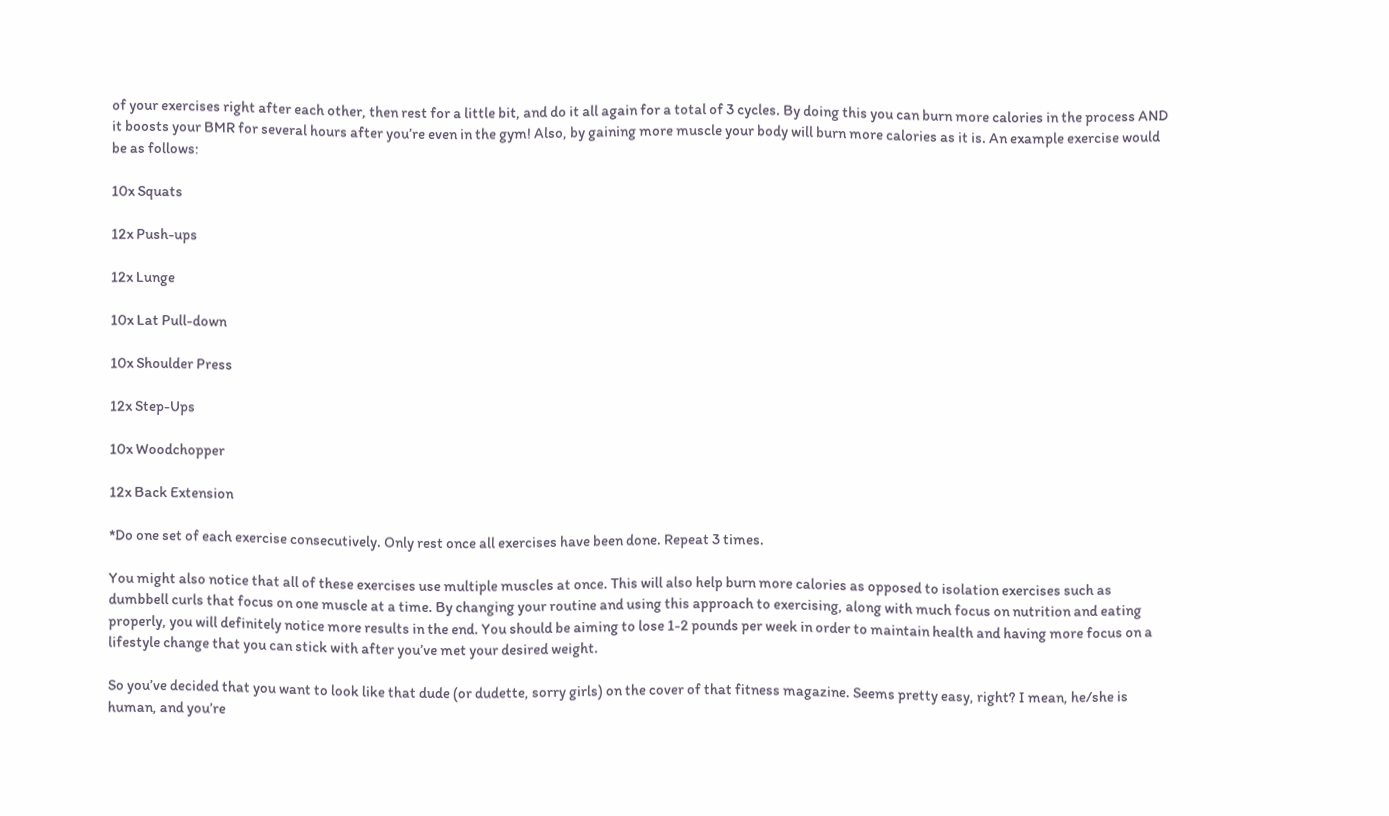of your exercises right after each other, then rest for a little bit, and do it all again for a total of 3 cycles. By doing this you can burn more calories in the process AND it boosts your BMR for several hours after you’re even in the gym! Also, by gaining more muscle your body will burn more calories as it is. An example exercise would be as follows:

10x Squats

12x Push-ups

12x Lunge

10x Lat Pull-down

10x Shoulder Press

12x Step-Ups

10x Woodchopper

12x Back Extension

*Do one set of each exercise consecutively. Only rest once all exercises have been done. Repeat 3 times.

You might also notice that all of these exercises use multiple muscles at once. This will also help burn more calories as opposed to isolation exercises such as dumbbell curls that focus on one muscle at a time. By changing your routine and using this approach to exercising, along with much focus on nutrition and eating properly, you will definitely notice more results in the end. You should be aiming to lose 1-2 pounds per week in order to maintain health and having more focus on a lifestyle change that you can stick with after you’ve met your desired weight.

So you’ve decided that you want to look like that dude (or dudette, sorry girls) on the cover of that fitness magazine. Seems pretty easy, right? I mean, he/she is human, and you’re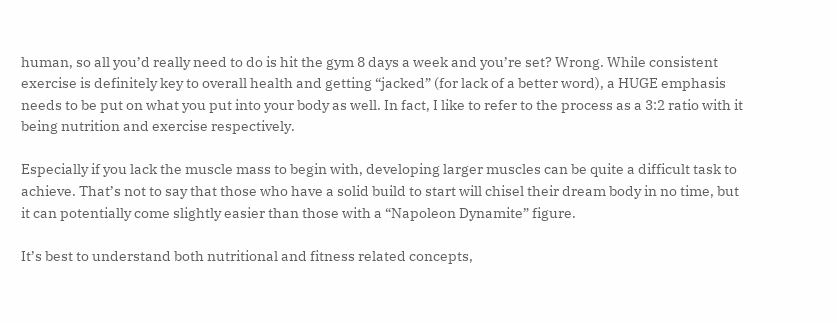human, so all you’d really need to do is hit the gym 8 days a week and you’re set? Wrong. While consistent exercise is definitely key to overall health and getting “jacked” (for lack of a better word), a HUGE emphasis needs to be put on what you put into your body as well. In fact, I like to refer to the process as a 3:2 ratio with it being nutrition and exercise respectively.

Especially if you lack the muscle mass to begin with, developing larger muscles can be quite a difficult task to achieve. That’s not to say that those who have a solid build to start will chisel their dream body in no time, but it can potentially come slightly easier than those with a “Napoleon Dynamite” figure.

It’s best to understand both nutritional and fitness related concepts,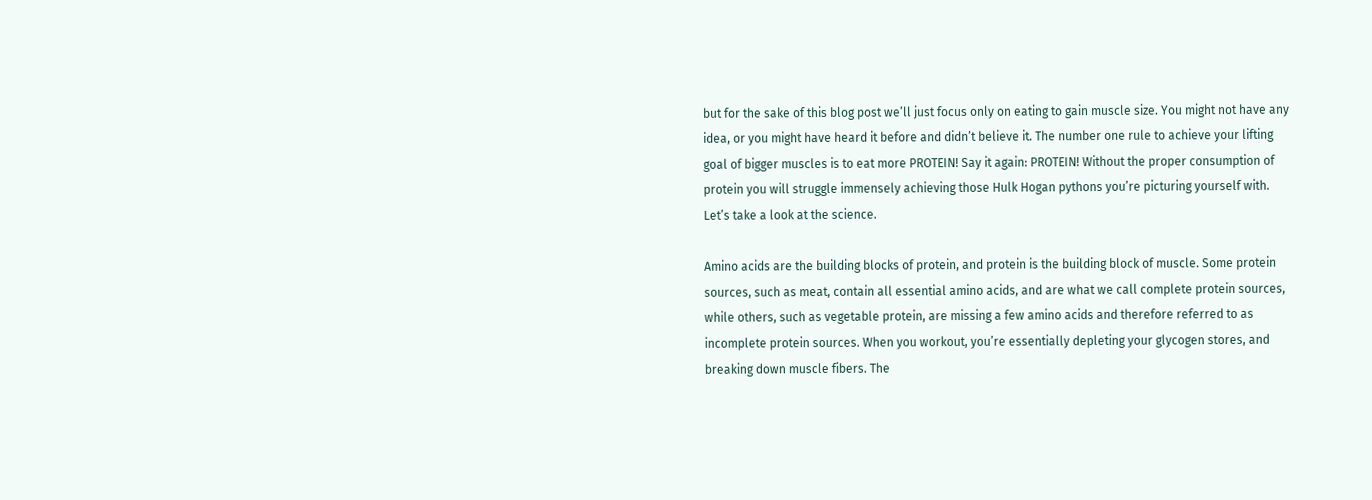but for the sake of this blog post we’ll just focus only on eating to gain muscle size. You might not have any idea, or you might have heard it before and didn’t believe it. The number one rule to achieve your lifting goal of bigger muscles is to eat more PROTEIN! Say it again: PROTEIN! Without the proper consumption of protein you will struggle immensely achieving those Hulk Hogan pythons you’re picturing yourself with. Let’s take a look at the science.

Amino acids are the building blocks of protein, and protein is the building block of muscle. Some protein sources, such as meat, contain all essential amino acids, and are what we call complete protein sources, while others, such as vegetable protein, are missing a few amino acids and therefore referred to as incomplete protein sources. When you workout, you’re essentially depleting your glycogen stores, and breaking down muscle fibers. The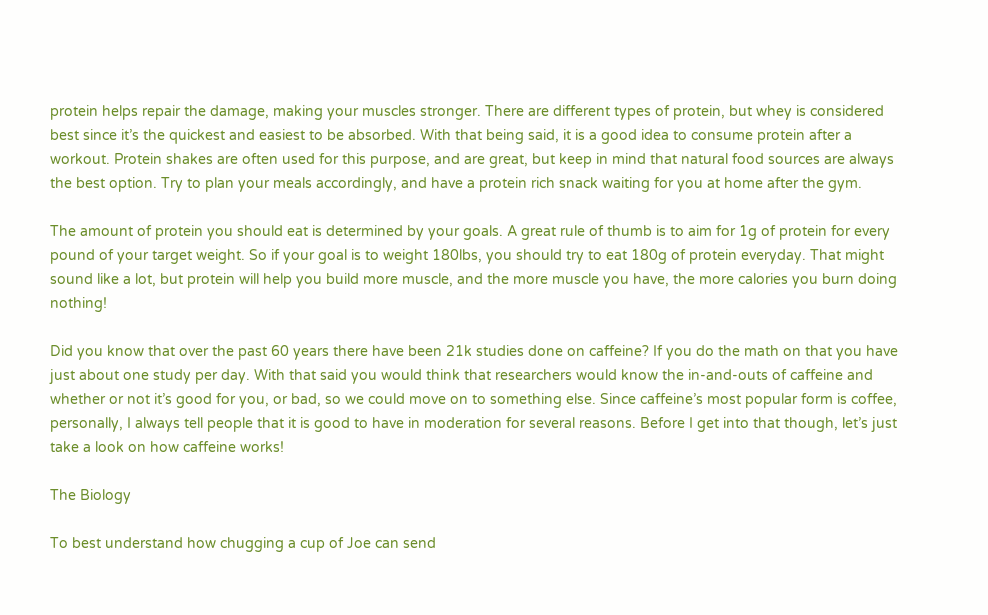protein helps repair the damage, making your muscles stronger. There are different types of protein, but whey is considered best since it’s the quickest and easiest to be absorbed. With that being said, it is a good idea to consume protein after a workout. Protein shakes are often used for this purpose, and are great, but keep in mind that natural food sources are always the best option. Try to plan your meals accordingly, and have a protein rich snack waiting for you at home after the gym.

The amount of protein you should eat is determined by your goals. A great rule of thumb is to aim for 1g of protein for every pound of your target weight. So if your goal is to weight 180lbs, you should try to eat 180g of protein everyday. That might sound like a lot, but protein will help you build more muscle, and the more muscle you have, the more calories you burn doing nothing!

Did you know that over the past 60 years there have been 21k studies done on caffeine? If you do the math on that you have just about one study per day. With that said you would think that researchers would know the in-and-outs of caffeine and whether or not it’s good for you, or bad, so we could move on to something else. Since caffeine’s most popular form is coffee, personally, I always tell people that it is good to have in moderation for several reasons. Before I get into that though, let’s just take a look on how caffeine works!

The Biology

To best understand how chugging a cup of Joe can send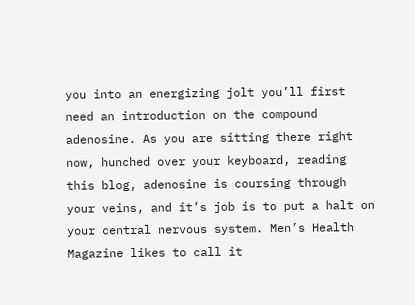you into an energizing jolt you’ll first need an introduction on the compound adenosine. As you are sitting there right now, hunched over your keyboard, reading this blog, adenosine is coursing through your veins, and it’s job is to put a halt on your central nervous system. Men’s Health Magazine likes to call it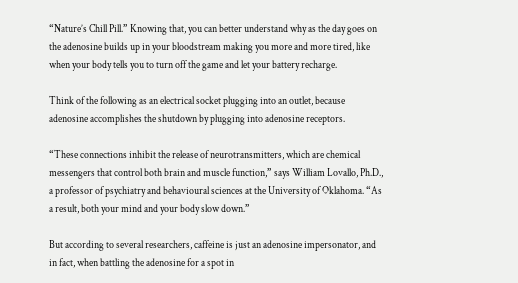“Nature’s Chill Pill.” Knowing that, you can better understand why as the day goes on the adenosine builds up in your bloodstream making you more and more tired, like when your body tells you to turn off the game and let your battery recharge.

Think of the following as an electrical socket plugging into an outlet, because adenosine accomplishes the shutdown by plugging into adenosine receptors.

“These connections inhibit the release of neurotransmitters, which are chemical messengers that control both brain and muscle function,” says William Lovallo, Ph.D., a professor of psychiatry and behavioural sciences at the University of Oklahoma. “As a result, both your mind and your body slow down.”

But according to several researchers, caffeine is just an adenosine impersonator, and in fact, when battling the adenosine for a spot in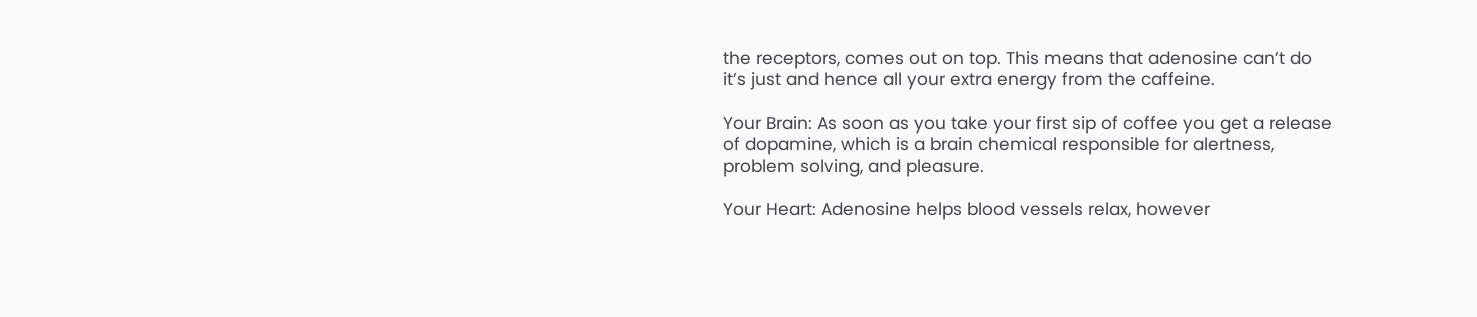the receptors, comes out on top. This means that adenosine can’t do it’s just and hence all your extra energy from the caffeine.

Your Brain: As soon as you take your first sip of coffee you get a release of dopamine, which is a brain chemical responsible for alertness, problem solving, and pleasure.

Your Heart: Adenosine helps blood vessels relax, however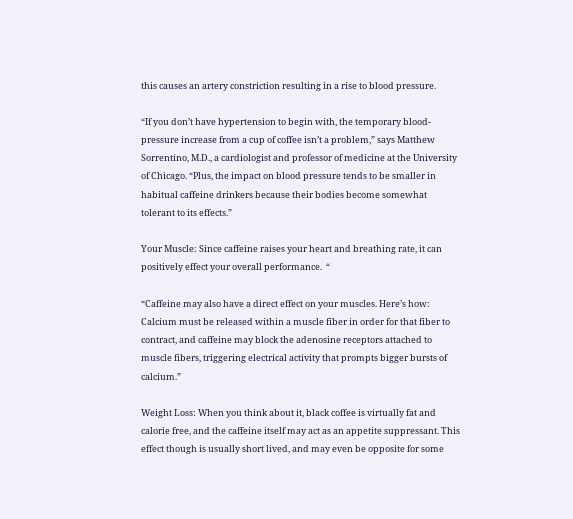this causes an artery constriction resulting in a rise to blood pressure.

“If you don’t have hypertension to begin with, the temporary blood-pressure increase from a cup of coffee isn’t a problem,” says Matthew Sorrentino, M.D., a cardiologist and professor of medicine at the University of Chicago. “Plus, the impact on blood pressure tends to be smaller in habitual caffeine drinkers because their bodies become somewhat tolerant to its effects.”

Your Muscle: Since caffeine raises your heart and breathing rate, it can positively effect your overall performance.  “

“Caffeine may also have a direct effect on your muscles. Here’s how: Calcium must be released within a muscle fiber in order for that fiber to contract, and caffeine may block the adenosine receptors attached to muscle fibers, triggering electrical activity that prompts bigger bursts of calcium.”

Weight Loss: When you think about it, black coffee is virtually fat and calorie free, and the caffeine itself may act as an appetite suppressant. This effect though is usually short lived, and may even be opposite for some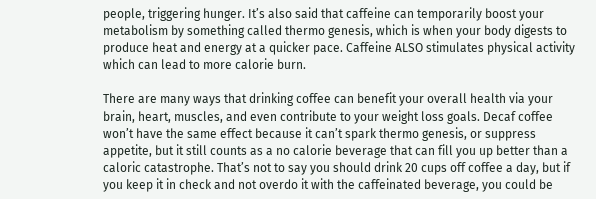people, triggering hunger. It’s also said that caffeine can temporarily boost your metabolism by something called thermo genesis, which is when your body digests to produce heat and energy at a quicker pace. Caffeine ALSO stimulates physical activity which can lead to more calorie burn.

There are many ways that drinking coffee can benefit your overall health via your brain, heart, muscles, and even contribute to your weight loss goals. Decaf coffee won’t have the same effect because it can’t spark thermo genesis, or suppress appetite, but it still counts as a no calorie beverage that can fill you up better than a caloric catastrophe. That’s not to say you should drink 20 cups off coffee a day, but if you keep it in check and not overdo it with the caffeinated beverage, you could be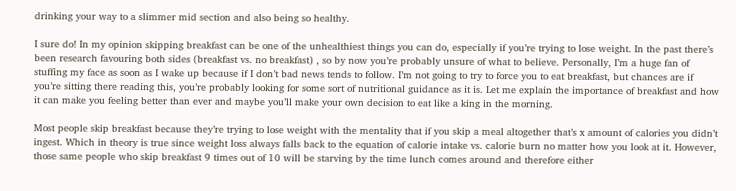drinking your way to a slimmer mid section and also being so healthy.

I sure do! In my opinion skipping breakfast can be one of the unhealthiest things you can do, especially if you’re trying to lose weight. In the past there’s been research favouring both sides (breakfast vs. no breakfast) , so by now you’re probably unsure of what to believe. Personally, I’m a huge fan of stuffing my face as soon as I wake up because if I don’t bad news tends to follow. I’m not going to try to force you to eat breakfast, but chances are if you’re sitting there reading this, you’re probably looking for some sort of nutritional guidance as it is. Let me explain the importance of breakfast and how it can make you feeling better than ever and maybe you’ll make your own decision to eat like a king in the morning.

Most people skip breakfast because they’re trying to lose weight with the mentality that if you skip a meal altogether that’s x amount of calories you didn’t ingest. Which in theory is true since weight loss always falls back to the equation of calorie intake vs. calorie burn no matter how you look at it. However, those same people who skip breakfast 9 times out of 10 will be starving by the time lunch comes around and therefore either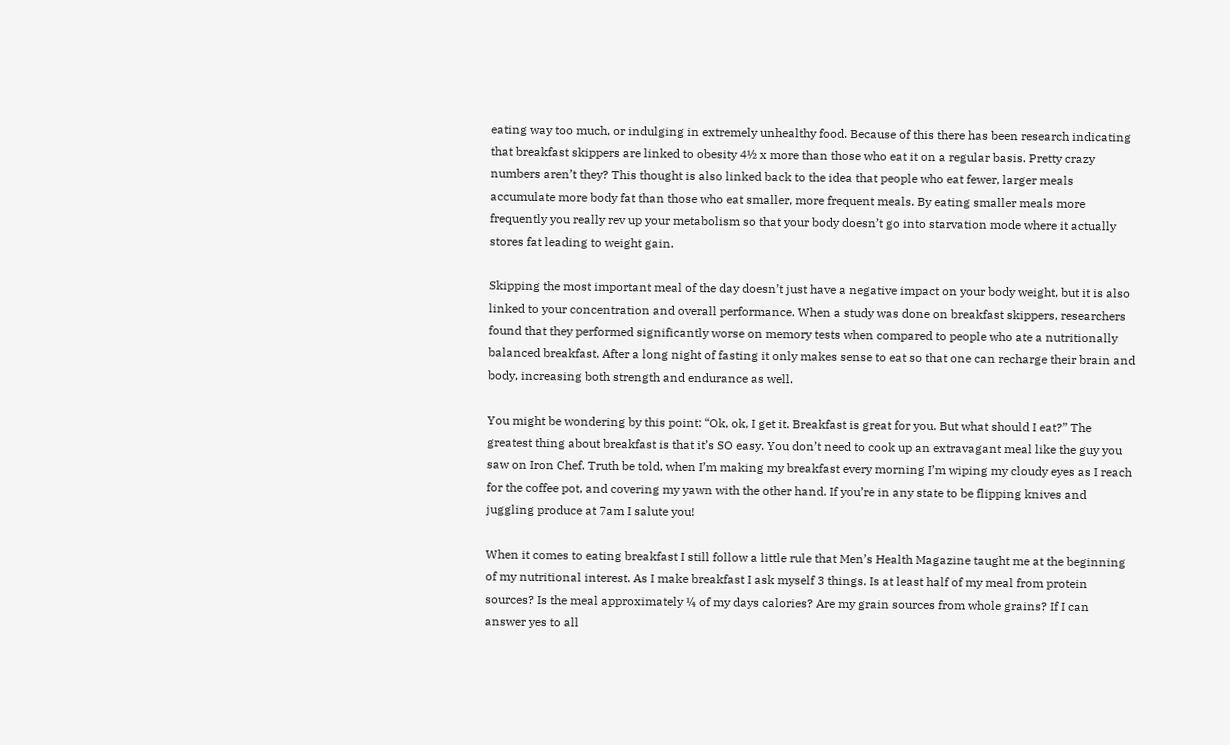eating way too much, or indulging in extremely unhealthy food. Because of this there has been research indicating that breakfast skippers are linked to obesity 4½ x more than those who eat it on a regular basis. Pretty crazy numbers aren’t they? This thought is also linked back to the idea that people who eat fewer, larger meals accumulate more body fat than those who eat smaller, more frequent meals. By eating smaller meals more frequently you really rev up your metabolism so that your body doesn’t go into starvation mode where it actually stores fat leading to weight gain.

Skipping the most important meal of the day doesn’t just have a negative impact on your body weight, but it is also linked to your concentration and overall performance. When a study was done on breakfast skippers, researchers found that they performed significantly worse on memory tests when compared to people who ate a nutritionally balanced breakfast. After a long night of fasting it only makes sense to eat so that one can recharge their brain and body, increasing both strength and endurance as well.

You might be wondering by this point: “Ok, ok, I get it. Breakfast is great for you. But what should I eat?” The greatest thing about breakfast is that it’s SO easy. You don’t need to cook up an extravagant meal like the guy you saw on Iron Chef. Truth be told, when I’m making my breakfast every morning I’m wiping my cloudy eyes as I reach for the coffee pot, and covering my yawn with the other hand. If you’re in any state to be flipping knives and juggling produce at 7am I salute you!

When it comes to eating breakfast I still follow a little rule that Men’s Health Magazine taught me at the beginning of my nutritional interest. As I make breakfast I ask myself 3 things. Is at least half of my meal from protein sources? Is the meal approximately ¼ of my days calories? Are my grain sources from whole grains? If I can answer yes to all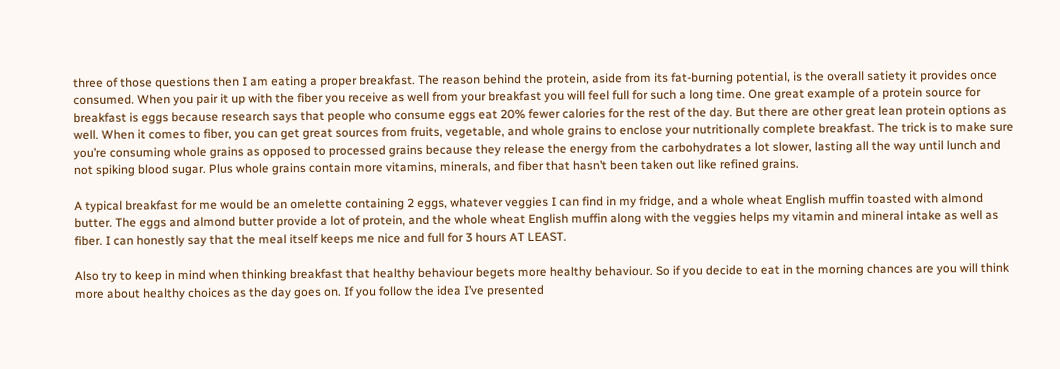three of those questions then I am eating a proper breakfast. The reason behind the protein, aside from its fat-burning potential, is the overall satiety it provides once consumed. When you pair it up with the fiber you receive as well from your breakfast you will feel full for such a long time. One great example of a protein source for breakfast is eggs because research says that people who consume eggs eat 20% fewer calories for the rest of the day. But there are other great lean protein options as well. When it comes to fiber, you can get great sources from fruits, vegetable, and whole grains to enclose your nutritionally complete breakfast. The trick is to make sure you’re consuming whole grains as opposed to processed grains because they release the energy from the carbohydrates a lot slower, lasting all the way until lunch and not spiking blood sugar. Plus whole grains contain more vitamins, minerals, and fiber that hasn’t been taken out like refined grains.

A typical breakfast for me would be an omelette containing 2 eggs, whatever veggies I can find in my fridge, and a whole wheat English muffin toasted with almond butter. The eggs and almond butter provide a lot of protein, and the whole wheat English muffin along with the veggies helps my vitamin and mineral intake as well as fiber. I can honestly say that the meal itself keeps me nice and full for 3 hours AT LEAST.

Also try to keep in mind when thinking breakfast that healthy behaviour begets more healthy behaviour. So if you decide to eat in the morning chances are you will think more about healthy choices as the day goes on. If you follow the idea I’ve presented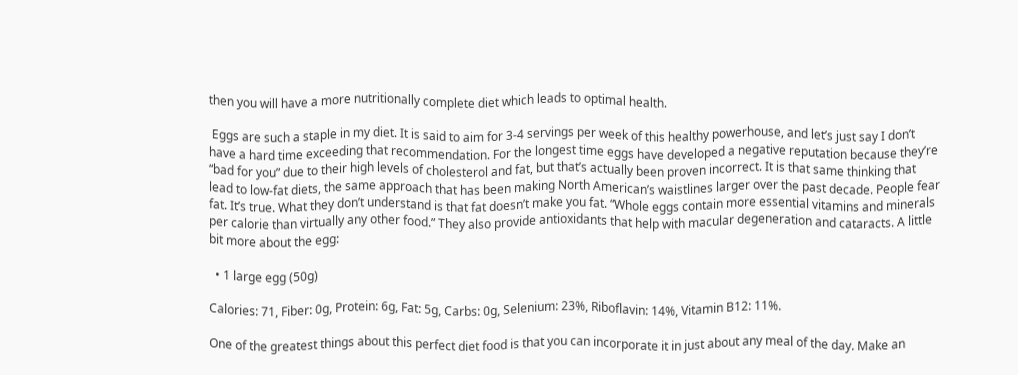then you will have a more nutritionally complete diet which leads to optimal health.

 Eggs are such a staple in my diet. It is said to aim for 3-4 servings per week of this healthy powerhouse, and let’s just say I don’t have a hard time exceeding that recommendation. For the longest time eggs have developed a negative reputation because they’re “bad for you” due to their high levels of cholesterol and fat, but that’s actually been proven incorrect. It is that same thinking that lead to low-fat diets, the same approach that has been making North American’s waistlines larger over the past decade. People fear fat. It’s true. What they don’t understand is that fat doesn’t make you fat. “Whole eggs contain more essential vitamins and minerals per calorie than virtually any other food.” They also provide antioxidants that help with macular degeneration and cataracts. A little bit more about the egg:

  • 1 large egg (50g)

Calories: 71, Fiber: 0g, Protein: 6g, Fat: 5g, Carbs: 0g, Selenium: 23%, Riboflavin: 14%, Vitamin B12: 11%.

One of the greatest things about this perfect diet food is that you can incorporate it in just about any meal of the day. Make an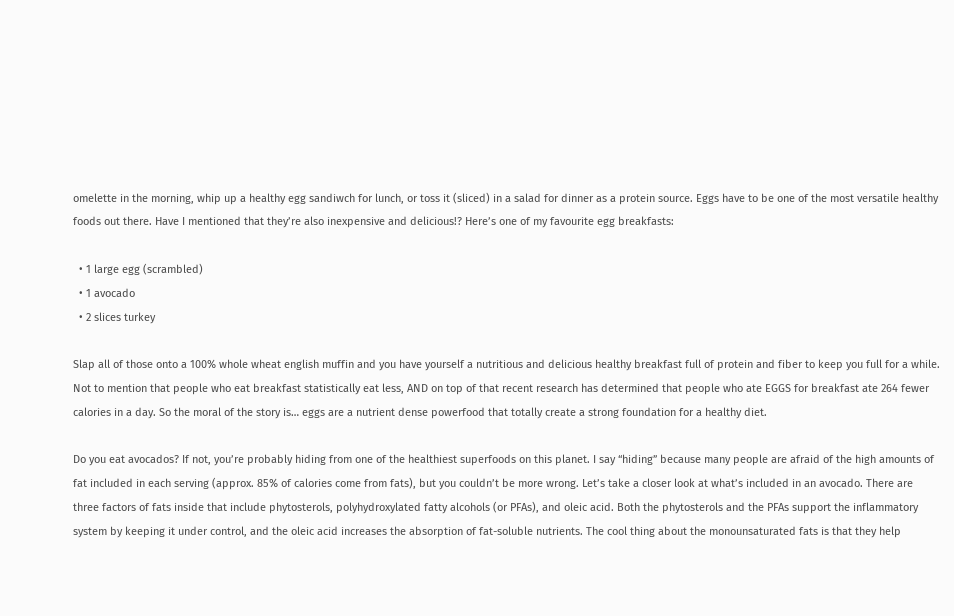omelette in the morning, whip up a healthy egg sandiwch for lunch, or toss it (sliced) in a salad for dinner as a protein source. Eggs have to be one of the most versatile healthy foods out there. Have I mentioned that they’re also inexpensive and delicious!? Here’s one of my favourite egg breakfasts:

  • 1 large egg (scrambled)
  • 1 avocado
  • 2 slices turkey

Slap all of those onto a 100% whole wheat english muffin and you have yourself a nutritious and delicious healthy breakfast full of protein and fiber to keep you full for a while. Not to mention that people who eat breakfast statistically eat less, AND on top of that recent research has determined that people who ate EGGS for breakfast ate 264 fewer calories in a day. So the moral of the story is… eggs are a nutrient dense powerfood that totally create a strong foundation for a healthy diet.

Do you eat avocados? If not, you’re probably hiding from one of the healthiest superfoods on this planet. I say “hiding” because many people are afraid of the high amounts of fat included in each serving (approx. 85% of calories come from fats), but you couldn’t be more wrong. Let’s take a closer look at what’s included in an avocado. There are three factors of fats inside that include phytosterols, polyhydroxylated fatty alcohols (or PFAs), and oleic acid. Both the phytosterols and the PFAs support the inflammatory system by keeping it under control, and the oleic acid increases the absorption of fat-soluble nutrients. The cool thing about the monounsaturated fats is that they help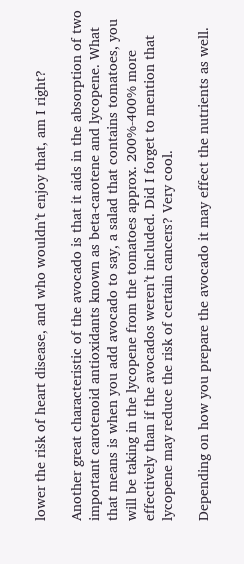lower the risk of heart disease, and who wouldn’t enjoy that, am I right?

Another great characteristic of the avocado is that it aids in the absorption of two important carotenoid antioxidants known as beta-carotene and lycopene. What that means is when you add avocado to say, a salad that contains tomatoes, you will be taking in the lycopene from the tomatoes approx. 200%-400% more effectively than if the avocados weren’t included. Did I forget to mention that lycopene may reduce the risk of certain cancers? Very cool.

Depending on how you prepare the avocado it may effect the nutrients as well.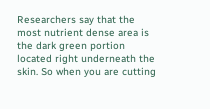Researchers say that the most nutrient dense area is the dark green portion located right underneath the skin. So when you are cutting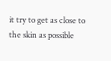it try to get as close to the skin as possible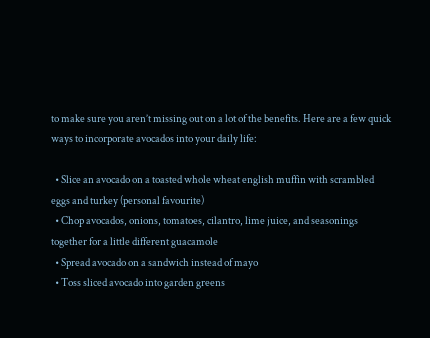to make sure you aren’t missing out on a lot of the benefits. Here are a few quick ways to incorporate avocados into your daily life:

  • Slice an avocado on a toasted whole wheat english muffin with scrambled eggs and turkey (personal favourite)
  • Chop avocados, onions, tomatoes, cilantro, lime juice, and seasonings together for a little different guacamole
  • Spread avocado on a sandwich instead of mayo
  • Toss sliced avocado into garden greens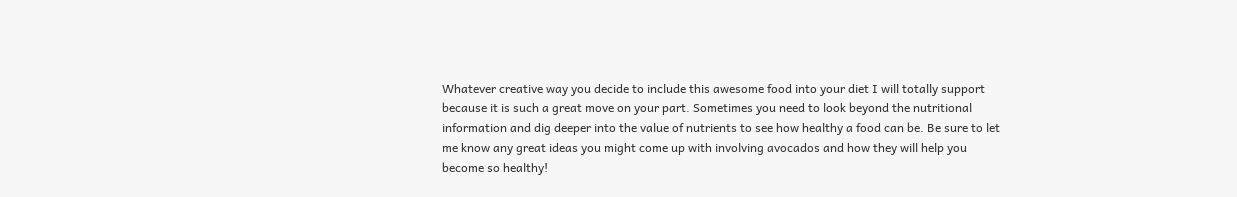Whatever creative way you decide to include this awesome food into your diet I will totally support because it is such a great move on your part. Sometimes you need to look beyond the nutritional information and dig deeper into the value of nutrients to see how healthy a food can be. Be sure to let me know any great ideas you might come up with involving avocados and how they will help you become so healthy!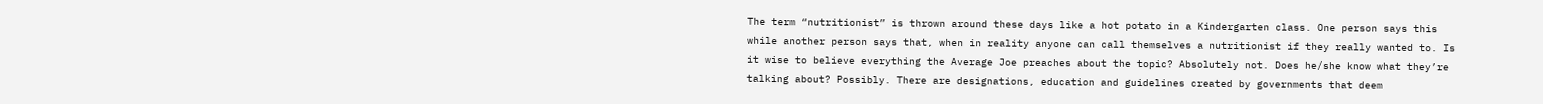The term “nutritionist” is thrown around these days like a hot potato in a Kindergarten class. One person says this while another person says that, when in reality anyone can call themselves a nutritionist if they really wanted to. Is it wise to believe everything the Average Joe preaches about the topic? Absolutely not. Does he/she know what they’re talking about? Possibly. There are designations, education and guidelines created by governments that deem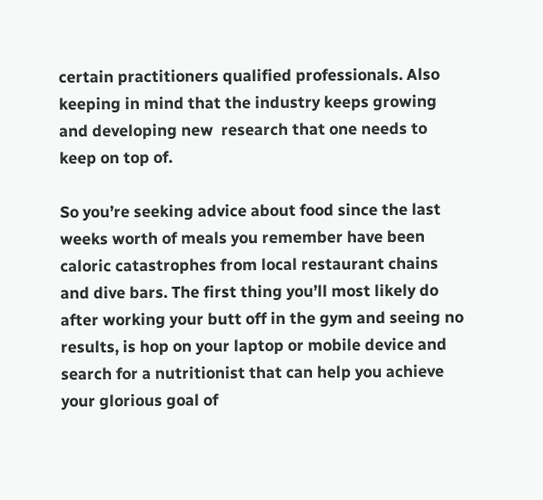certain practitioners qualified professionals. Also keeping in mind that the industry keeps growing and developing new  research that one needs to keep on top of.

So you’re seeking advice about food since the last weeks worth of meals you remember have been caloric catastrophes from local restaurant chains and dive bars. The first thing you’ll most likely do after working your butt off in the gym and seeing no results, is hop on your laptop or mobile device and search for a nutritionist that can help you achieve your glorious goal of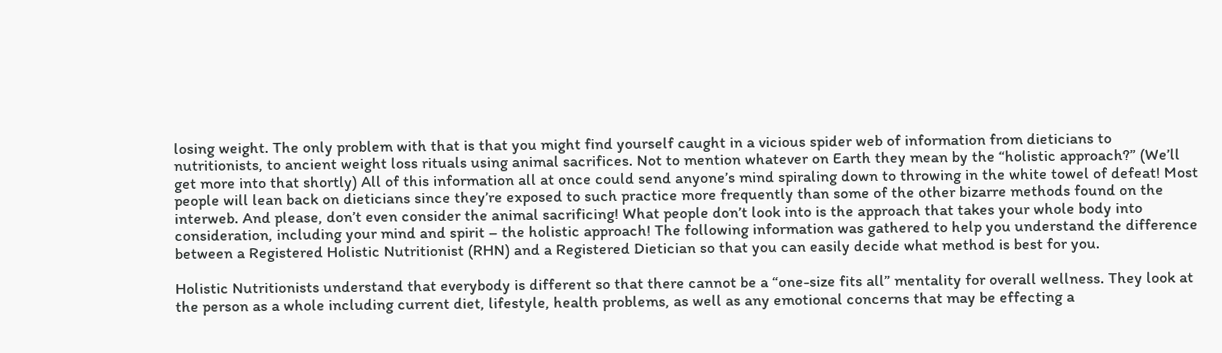losing weight. The only problem with that is that you might find yourself caught in a vicious spider web of information from dieticians to nutritionists, to ancient weight loss rituals using animal sacrifices. Not to mention whatever on Earth they mean by the “holistic approach?” (We’ll get more into that shortly) All of this information all at once could send anyone’s mind spiraling down to throwing in the white towel of defeat! Most people will lean back on dieticians since they’re exposed to such practice more frequently than some of the other bizarre methods found on the interweb. And please, don’t even consider the animal sacrificing! What people don’t look into is the approach that takes your whole body into consideration, including your mind and spirit – the holistic approach! The following information was gathered to help you understand the difference between a Registered Holistic Nutritionist (RHN) and a Registered Dietician so that you can easily decide what method is best for you.

Holistic Nutritionists understand that everybody is different so that there cannot be a “one-size fits all” mentality for overall wellness. They look at the person as a whole including current diet, lifestyle, health problems, as well as any emotional concerns that may be effecting a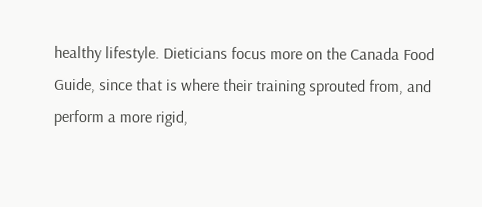healthy lifestyle. Dieticians focus more on the Canada Food Guide, since that is where their training sprouted from, and perform a more rigid,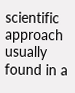scientific approach usually found in a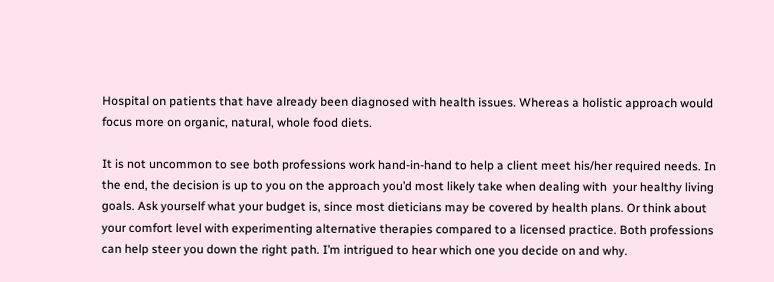Hospital on patients that have already been diagnosed with health issues. Whereas a holistic approach would focus more on organic, natural, whole food diets.

It is not uncommon to see both professions work hand-in-hand to help a client meet his/her required needs. In the end, the decision is up to you on the approach you’d most likely take when dealing with  your healthy living goals. Ask yourself what your budget is, since most dieticians may be covered by health plans. Or think about your comfort level with experimenting alternative therapies compared to a licensed practice. Both professions can help steer you down the right path. I’m intrigued to hear which one you decide on and why.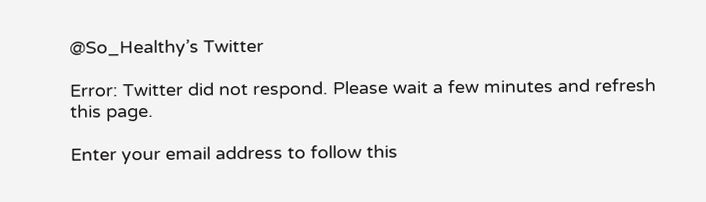@So_Healthy’s Twitter

Error: Twitter did not respond. Please wait a few minutes and refresh this page.

Enter your email address to follow this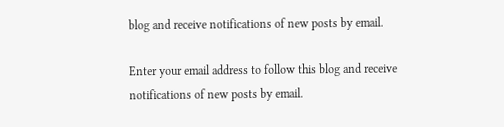blog and receive notifications of new posts by email.

Enter your email address to follow this blog and receive notifications of new posts by email.